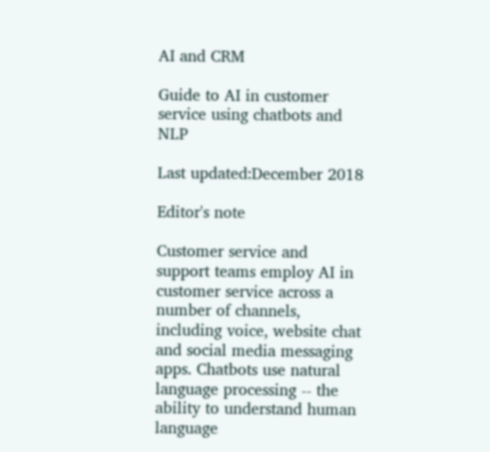AI and CRM

Guide to AI in customer service using chatbots and NLP

Last updated:December 2018

Editor's note

Customer service and support teams employ AI in customer service across a number of channels, including voice, website chat and social media messaging apps. Chatbots use natural language processing -- the ability to understand human language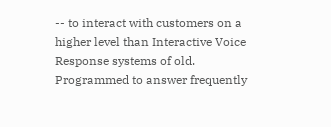-- to interact with customers on a higher level than Interactive Voice Response systems of old. Programmed to answer frequently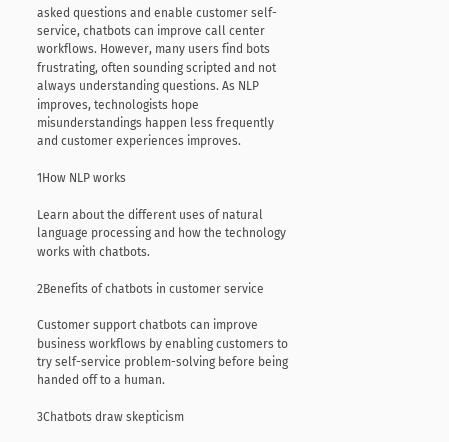asked questions and enable customer self-service, chatbots can improve call center workflows. However, many users find bots frustrating, often sounding scripted and not always understanding questions. As NLP improves, technologists hope misunderstandings happen less frequently and customer experiences improves.

1How NLP works

Learn about the different uses of natural language processing and how the technology works with chatbots.

2Benefits of chatbots in customer service

Customer support chatbots can improve business workflows by enabling customers to try self-service problem-solving before being handed off to a human.

3Chatbots draw skepticism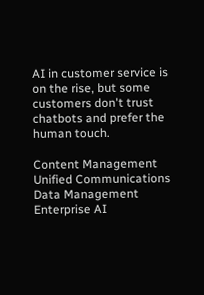AI in customer service is on the rise, but some customers don't trust chatbots and prefer the human touch.

Content Management
Unified Communications
Data Management
Enterprise AI